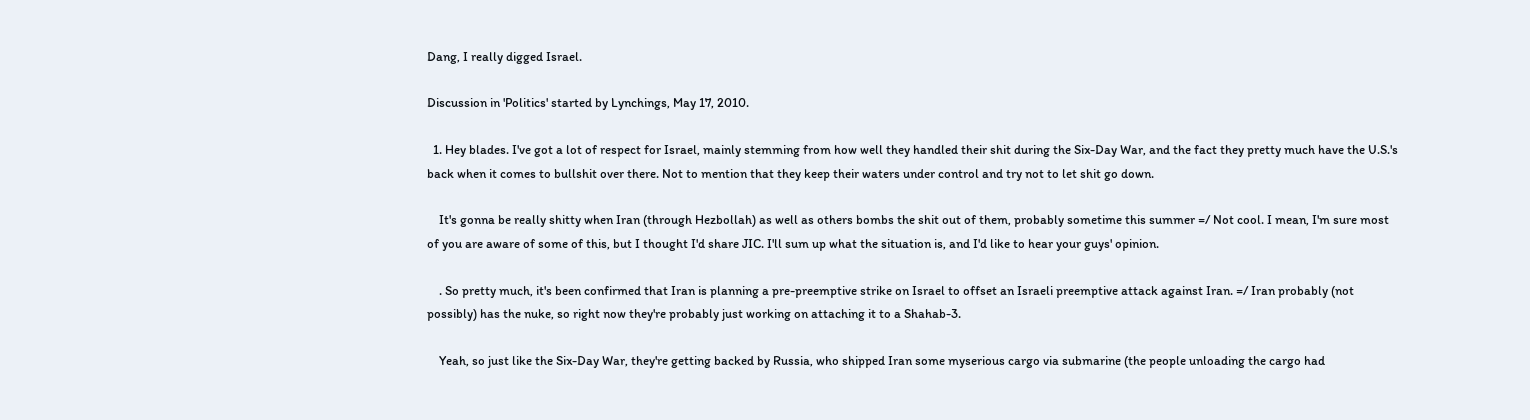Dang, I really digged Israel.

Discussion in 'Politics' started by Lynchings, May 17, 2010.

  1. Hey blades. I've got a lot of respect for Israel, mainly stemming from how well they handled their shit during the Six-Day War, and the fact they pretty much have the U.S.'s back when it comes to bullshit over there. Not to mention that they keep their waters under control and try not to let shit go down.

    It's gonna be really shitty when Iran (through Hezbollah) as well as others bombs the shit out of them, probably sometime this summer =/ Not cool. I mean, I'm sure most of you are aware of some of this, but I thought I'd share JIC. I'll sum up what the situation is, and I'd like to hear your guys' opinion.

    . So pretty much, it's been confirmed that Iran is planning a pre-preemptive strike on Israel to offset an Israeli preemptive attack against Iran. =/ Iran probably (not possibly) has the nuke, so right now they're probably just working on attaching it to a Shahab-3.

    Yeah, so just like the Six-Day War, they're getting backed by Russia, who shipped Iran some myserious cargo via submarine (the people unloading the cargo had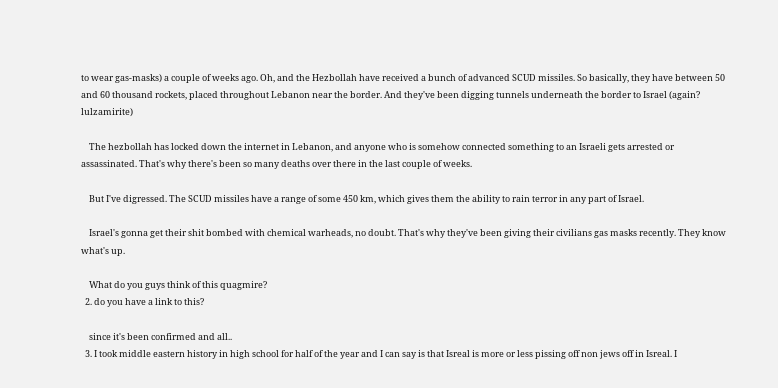to wear gas-masks) a couple of weeks ago. Oh, and the Hezbollah have received a bunch of advanced SCUD missiles. So basically, they have between 50 and 60 thousand rockets, placed throughout Lebanon near the border. And they've been digging tunnels underneath the border to Israel (again? lulzamirite)

    The hezbollah has locked down the internet in Lebanon, and anyone who is somehow connected something to an Israeli gets arrested or assassinated. That's why there's been so many deaths over there in the last couple of weeks.

    But I've digressed. The SCUD missiles have a range of some 450 km, which gives them the ability to rain terror in any part of Israel.

    Israel's gonna get their shit bombed with chemical warheads, no doubt. That's why they've been giving their civilians gas masks recently. They know what's up.

    What do you guys think of this quagmire?
  2. do you have a link to this?

    since it's been confirmed and all..
  3. I took middle eastern history in high school for half of the year and I can say is that Isreal is more or less pissing off non jews off in Isreal. I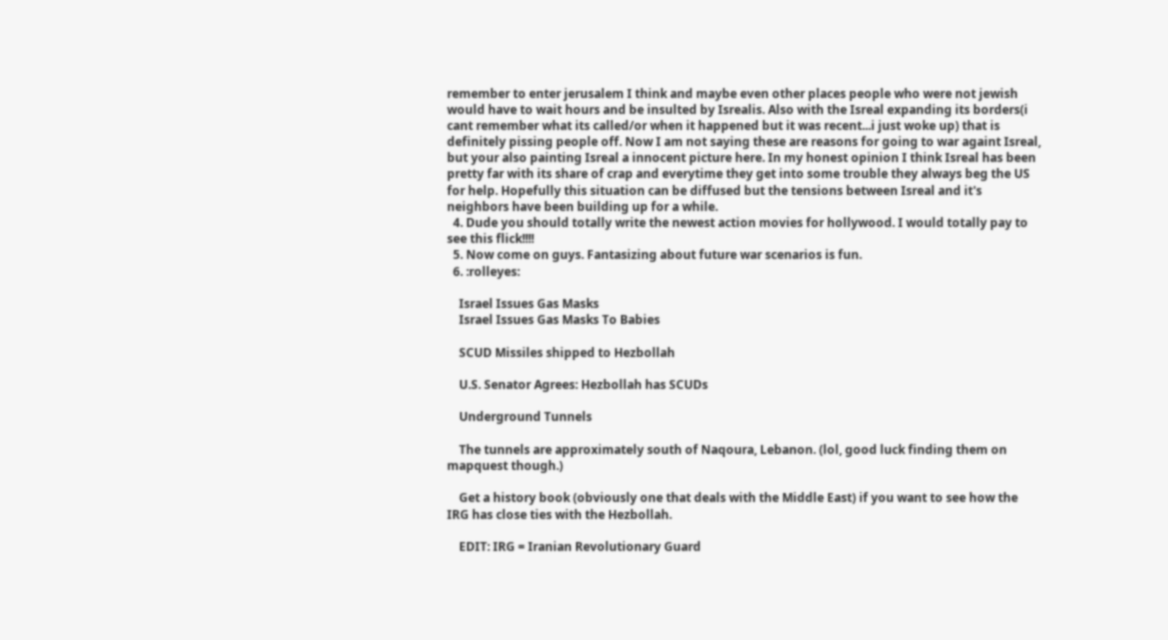remember to enter jerusalem I think and maybe even other places people who were not jewish would have to wait hours and be insulted by Isrealis. Also with the Isreal expanding its borders(i cant remember what its called/or when it happened but it was recent...i just woke up) that is definitely pissing people off. Now I am not saying these are reasons for going to war againt Isreal, but your also painting Isreal a innocent picture here. In my honest opinion I think Isreal has been pretty far with its share of crap and everytime they get into some trouble they always beg the US for help. Hopefully this situation can be diffused but the tensions between Isreal and it's neighbors have been building up for a while.
  4. Dude you should totally write the newest action movies for hollywood. I would totally pay to see this flick!!!!
  5. Now come on guys. Fantasizing about future war scenarios is fun.
  6. :rolleyes:

    Israel Issues Gas Masks
    Israel Issues Gas Masks To Babies

    SCUD Missiles shipped to Hezbollah

    U.S. Senator Agrees: Hezbollah has SCUDs

    Underground Tunnels

    The tunnels are approximately south of Naqoura, Lebanon. (lol, good luck finding them on mapquest though.)

    Get a history book (obviously one that deals with the Middle East) if you want to see how the IRG has close ties with the Hezbollah.

    EDIT: IRG = Iranian Revolutionary Guard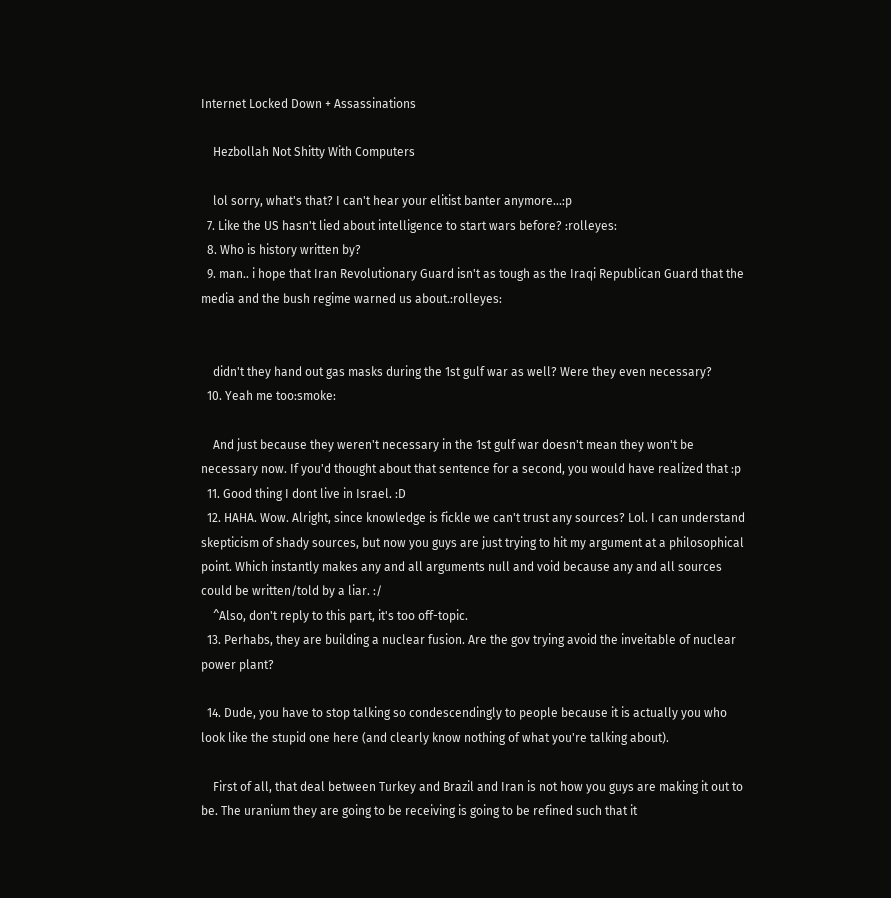Internet Locked Down + Assassinations

    Hezbollah Not Shitty With Computers

    lol sorry, what's that? I can't hear your elitist banter anymore...:p
  7. Like the US hasn't lied about intelligence to start wars before? :rolleyes:
  8. Who is history written by?
  9. man.. i hope that Iran Revolutionary Guard isn't as tough as the Iraqi Republican Guard that the media and the bush regime warned us about.:rolleyes:


    didn't they hand out gas masks during the 1st gulf war as well? Were they even necessary?
  10. Yeah me too:smoke:

    And just because they weren't necessary in the 1st gulf war doesn't mean they won't be necessary now. If you'd thought about that sentence for a second, you would have realized that :p
  11. Good thing I dont live in Israel. :D
  12. HAHA. Wow. Alright, since knowledge is fickle we can't trust any sources? Lol. I can understand skepticism of shady sources, but now you guys are just trying to hit my argument at a philosophical point. Which instantly makes any and all arguments null and void because any and all sources could be written/told by a liar. :/
    ^Also, don't reply to this part, it's too off-topic.
  13. Perhabs, they are building a nuclear fusion. Are the gov trying avoid the inveitable of nuclear power plant?

  14. Dude, you have to stop talking so condescendingly to people because it is actually you who look like the stupid one here (and clearly know nothing of what you're talking about).

    First of all, that deal between Turkey and Brazil and Iran is not how you guys are making it out to be. The uranium they are going to be receiving is going to be refined such that it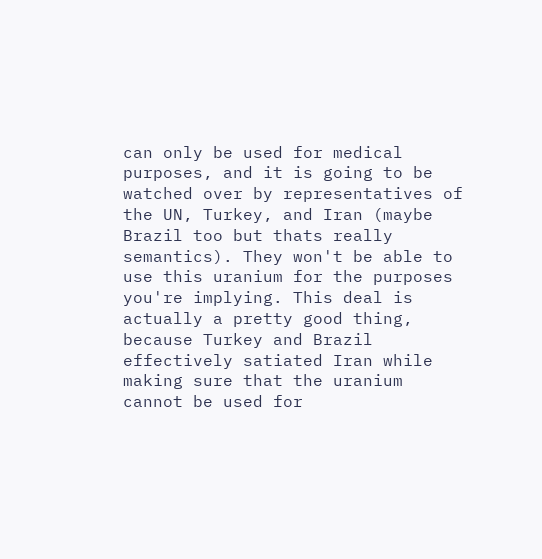can only be used for medical purposes, and it is going to be watched over by representatives of the UN, Turkey, and Iran (maybe Brazil too but thats really semantics). They won't be able to use this uranium for the purposes you're implying. This deal is actually a pretty good thing, because Turkey and Brazil effectively satiated Iran while making sure that the uranium cannot be used for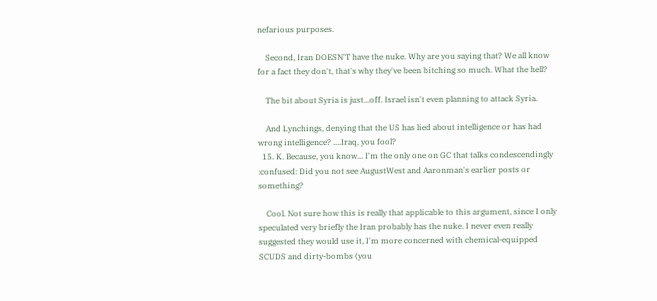nefarious purposes.

    Second, Iran DOESN'T have the nuke. Why are you saying that? We all know for a fact they don't, that's why they've been bitching so much. What the hell?

    The bit about Syria is just...off. Israel isn't even planning to attack Syria.

    And Lynchings, denying that the US has lied about intelligence or has had wrong intelligence? ....Iraq, you fool?
  15. K. Because, you know... I'm the only one on GC that talks condescendingly :confused: Did you not see AugustWest and Aaronman's earlier posts or something?

    Cool. Not sure how this is really that applicable to this argument, since I only speculated very briefly the Iran probably has the nuke. I never even really suggested they would use it, I'm more concerned with chemical-equipped SCUDS and dirty-bombs (you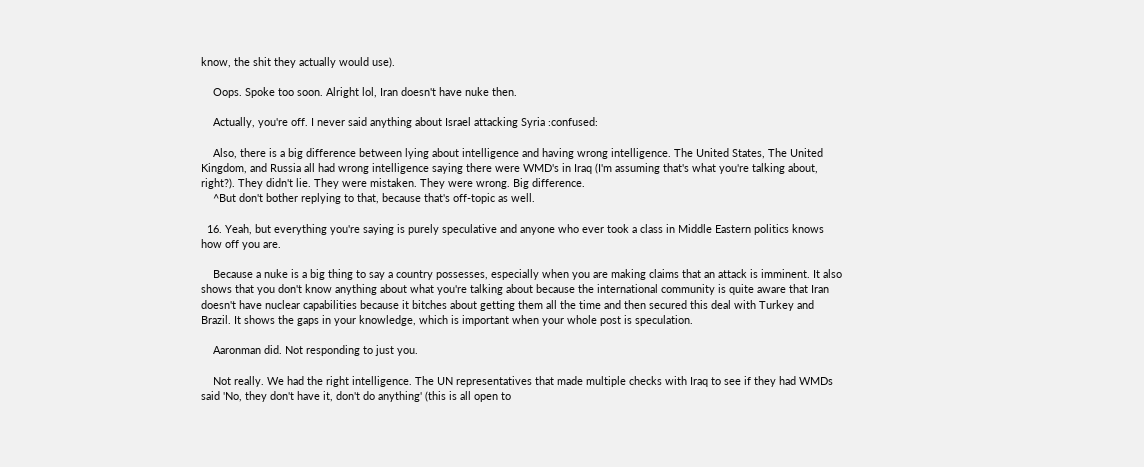know, the shit they actually would use).

    Oops. Spoke too soon. Alright lol, Iran doesn't have nuke then.

    Actually, you're off. I never said anything about Israel attacking Syria :confused:

    Also, there is a big difference between lying about intelligence and having wrong intelligence. The United States, The United Kingdom, and Russia all had wrong intelligence saying there were WMD's in Iraq (I'm assuming that's what you're talking about, right?). They didn't lie. They were mistaken. They were wrong. Big difference.
    ^But don't bother replying to that, because that's off-topic as well.

  16. Yeah, but everything you're saying is purely speculative and anyone who ever took a class in Middle Eastern politics knows how off you are.

    Because a nuke is a big thing to say a country possesses, especially when you are making claims that an attack is imminent. It also shows that you don't know anything about what you're talking about because the international community is quite aware that Iran doesn't have nuclear capabilities because it bitches about getting them all the time and then secured this deal with Turkey and Brazil. It shows the gaps in your knowledge, which is important when your whole post is speculation.

    Aaronman did. Not responding to just you.

    Not really. We had the right intelligence. The UN representatives that made multiple checks with Iraq to see if they had WMDs said 'No, they don't have it, don't do anything' (this is all open to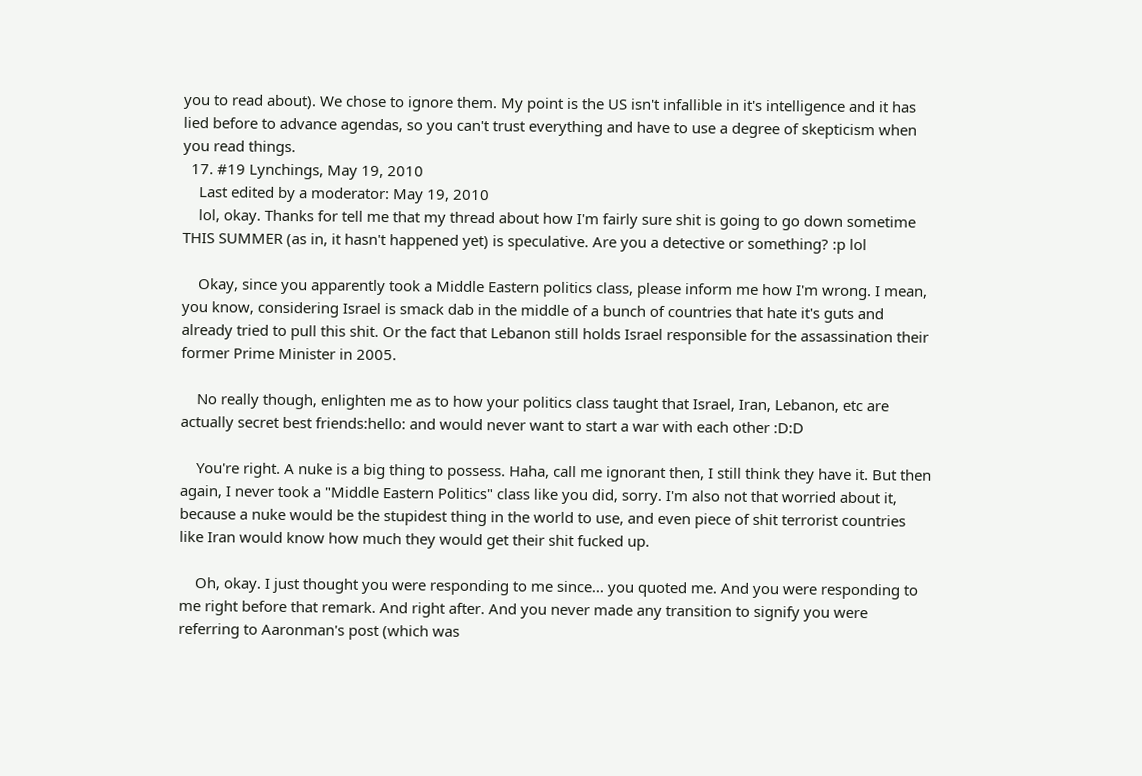you to read about). We chose to ignore them. My point is the US isn't infallible in it's intelligence and it has lied before to advance agendas, so you can't trust everything and have to use a degree of skepticism when you read things.
  17. #19 Lynchings, May 19, 2010
    Last edited by a moderator: May 19, 2010
    lol, okay. Thanks for tell me that my thread about how I'm fairly sure shit is going to go down sometime THIS SUMMER (as in, it hasn't happened yet) is speculative. Are you a detective or something? :p lol

    Okay, since you apparently took a Middle Eastern politics class, please inform me how I'm wrong. I mean, you know, considering Israel is smack dab in the middle of a bunch of countries that hate it's guts and already tried to pull this shit. Or the fact that Lebanon still holds Israel responsible for the assassination their former Prime Minister in 2005.

    No really though, enlighten me as to how your politics class taught that Israel, Iran, Lebanon, etc are actually secret best friends:hello: and would never want to start a war with each other :D:D

    You're right. A nuke is a big thing to possess. Haha, call me ignorant then, I still think they have it. But then again, I never took a "Middle Eastern Politics" class like you did, sorry. I'm also not that worried about it, because a nuke would be the stupidest thing in the world to use, and even piece of shit terrorist countries like Iran would know how much they would get their shit fucked up.

    Oh, okay. I just thought you were responding to me since... you quoted me. And you were responding to me right before that remark. And right after. And you never made any transition to signify you were referring to Aaronman's post (which was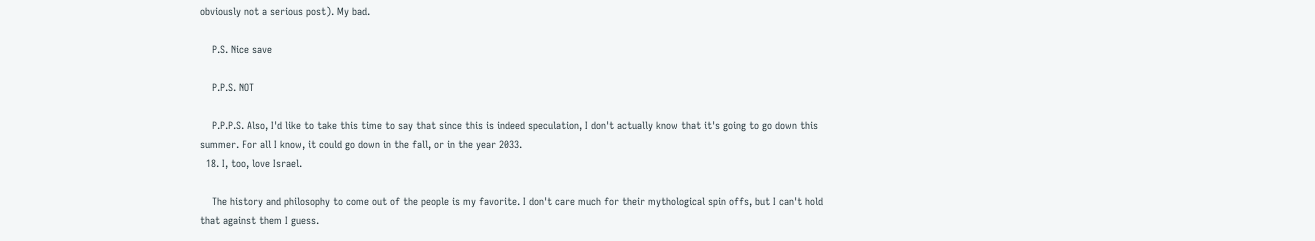obviously not a serious post). My bad.

    P.S. Nice save

    P.P.S. NOT

    P.P.P.S. Also, I'd like to take this time to say that since this is indeed speculation, I don't actually know that it's going to go down this summer. For all I know, it could go down in the fall, or in the year 2033.
  18. I, too, love Israel.

    The history and philosophy to come out of the people is my favorite. I don't care much for their mythological spin offs, but I can't hold that against them I guess.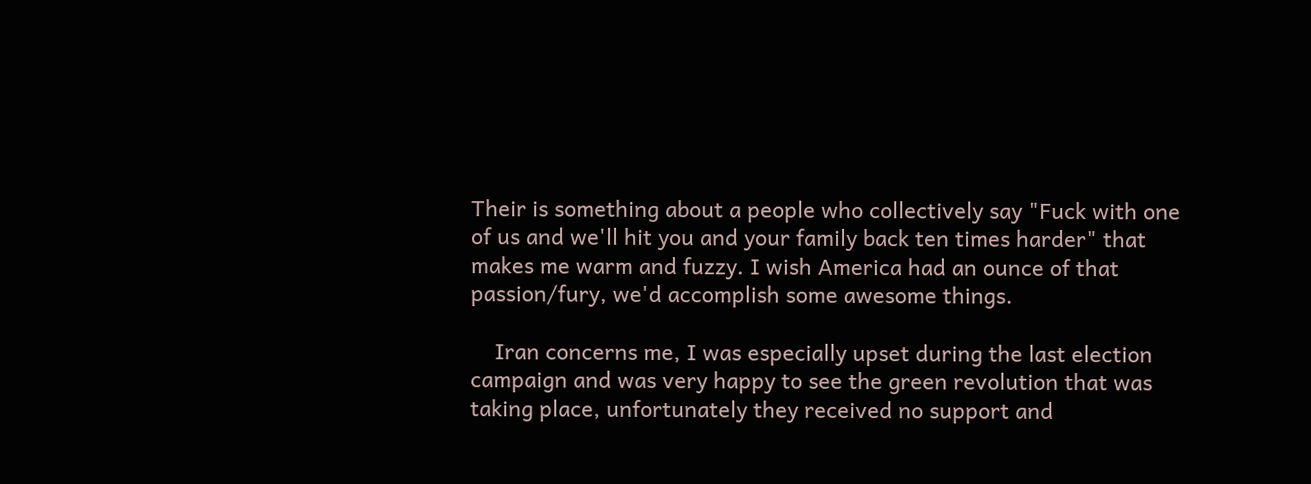Their is something about a people who collectively say "Fuck with one of us and we'll hit you and your family back ten times harder" that makes me warm and fuzzy. I wish America had an ounce of that passion/fury, we'd accomplish some awesome things.

    Iran concerns me, I was especially upset during the last election campaign and was very happy to see the green revolution that was taking place, unfortunately they received no support and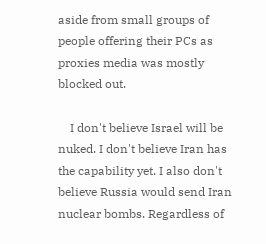aside from small groups of people offering their PCs as proxies media was mostly blocked out.

    I don't believe Israel will be nuked. I don't believe Iran has the capability yet. I also don't believe Russia would send Iran nuclear bombs. Regardless of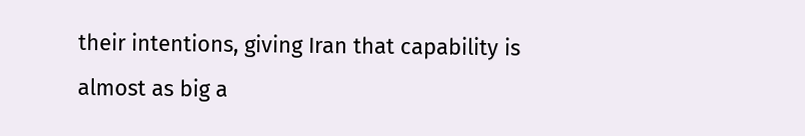their intentions, giving Iran that capability is almost as big a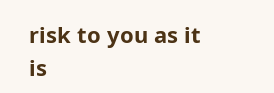risk to you as it is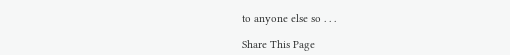to anyone else so . . .

Share This Page